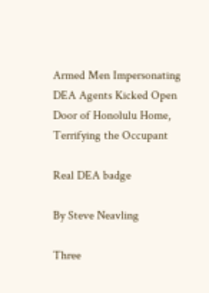Armed Men Impersonating DEA Agents Kicked Open Door of Honolulu Home, Terrifying the Occupant

Real DEA badge

By Steve Neavling

Three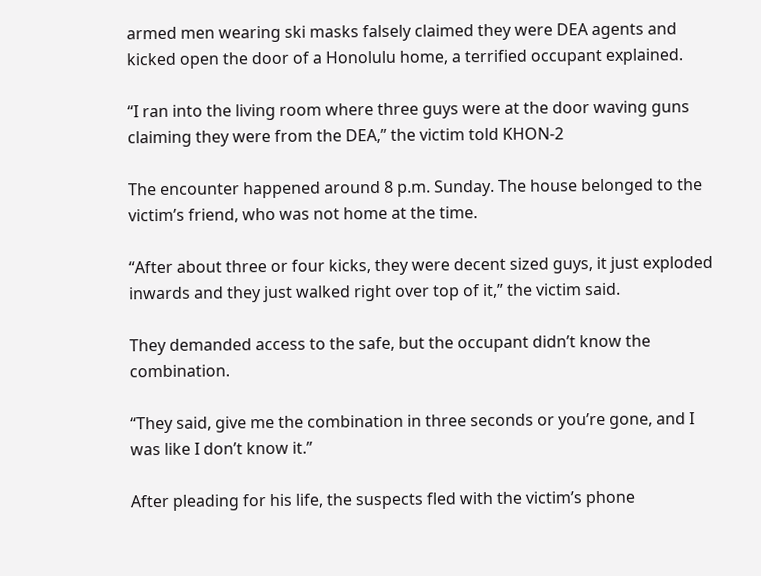armed men wearing ski masks falsely claimed they were DEA agents and kicked open the door of a Honolulu home, a terrified occupant explained.

“I ran into the living room where three guys were at the door waving guns claiming they were from the DEA,” the victim told KHON-2

The encounter happened around 8 p.m. Sunday. The house belonged to the victim’s friend, who was not home at the time.

“After about three or four kicks, they were decent sized guys, it just exploded inwards and they just walked right over top of it,” the victim said.

They demanded access to the safe, but the occupant didn’t know the combination.

“They said, give me the combination in three seconds or you’re gone, and I was like I don’t know it.”

After pleading for his life, the suspects fled with the victim’s phone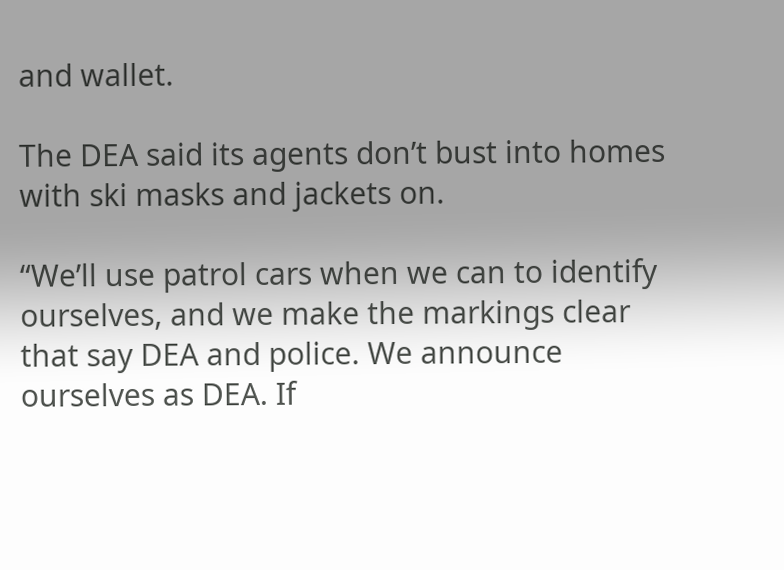and wallet.

The DEA said its agents don’t bust into homes with ski masks and jackets on.

“We’ll use patrol cars when we can to identify ourselves, and we make the markings clear that say DEA and police. We announce ourselves as DEA. If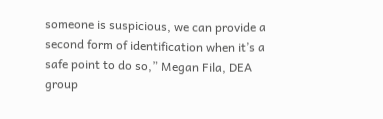someone is suspicious, we can provide a second form of identification when it’s a safe point to do so,” Megan Fila, DEA group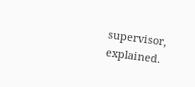supervisor, explained.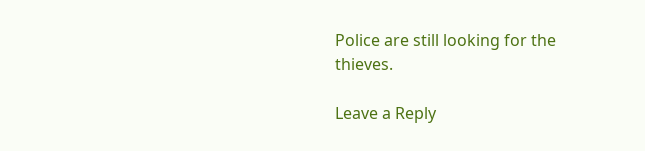Police are still looking for the thieves.

Leave a Reply